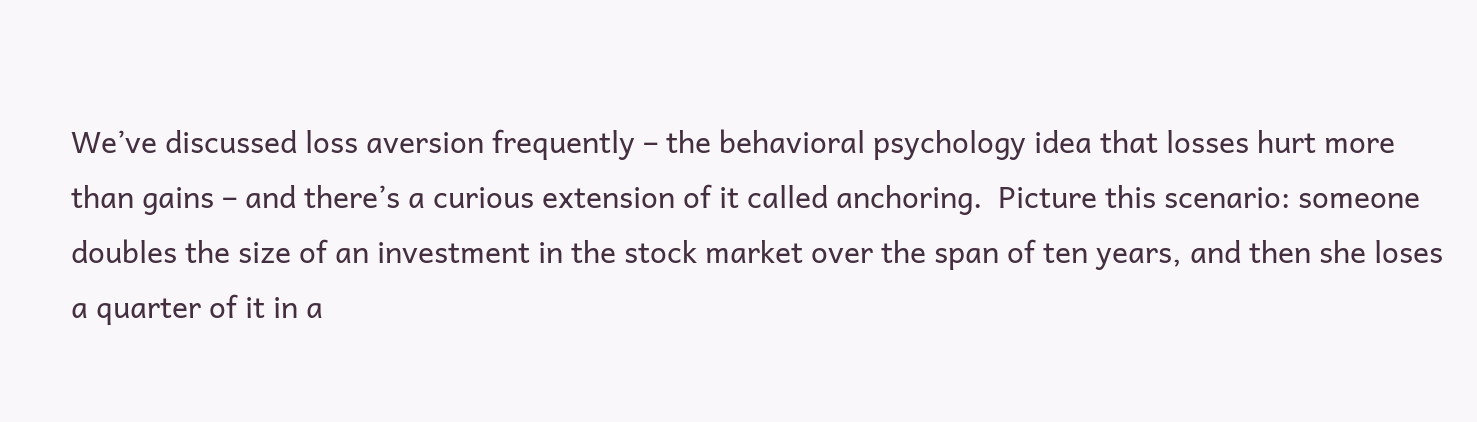We’ve discussed loss aversion frequently – the behavioral psychology idea that losses hurt more than gains – and there’s a curious extension of it called anchoring.  Picture this scenario: someone doubles the size of an investment in the stock market over the span of ten years, and then she loses a quarter of it in a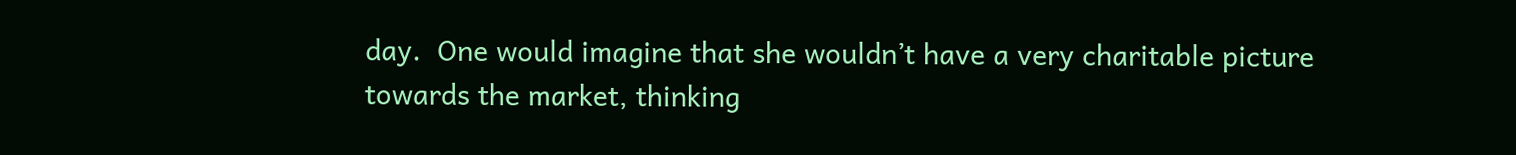day.  One would imagine that she wouldn’t have a very charitable picture towards the market, thinking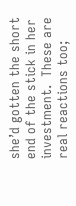she’d gotten the short end of the stick in her investment.  These are real reactions too;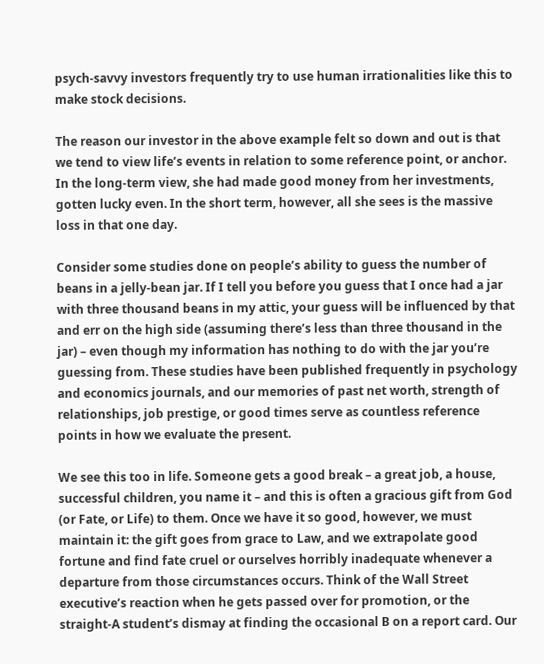psych-savvy investors frequently try to use human irrationalities like this to make stock decisions.

The reason our investor in the above example felt so down and out is that we tend to view life’s events in relation to some reference point, or anchor.  In the long-term view, she had made good money from her investments, gotten lucky even. In the short term, however, all she sees is the massive loss in that one day.

Consider some studies done on people’s ability to guess the number of beans in a jelly-bean jar. If I tell you before you guess that I once had a jar with three thousand beans in my attic, your guess will be influenced by that and err on the high side (assuming there’s less than three thousand in the jar) – even though my information has nothing to do with the jar you’re guessing from. These studies have been published frequently in psychology and economics journals, and our memories of past net worth, strength of relationships, job prestige, or good times serve as countless reference points in how we evaluate the present.

We see this too in life. Someone gets a good break – a great job, a house, successful children, you name it – and this is often a gracious gift from God (or Fate, or Life) to them. Once we have it so good, however, we must maintain it: the gift goes from grace to Law, and we extrapolate good fortune and find fate cruel or ourselves horribly inadequate whenever a departure from those circumstances occurs. Think of the Wall Street executive’s reaction when he gets passed over for promotion, or the straight-A student’s dismay at finding the occasional B on a report card. Our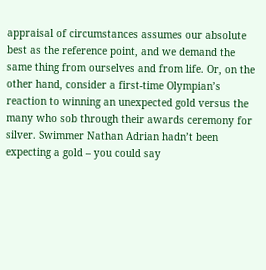appraisal of circumstances assumes our absolute best as the reference point, and we demand the same thing from ourselves and from life. Or, on the other hand, consider a first-time Olympian’s reaction to winning an unexpected gold versus the many who sob through their awards ceremony for silver. Swimmer Nathan Adrian hadn’t been expecting a gold – you could say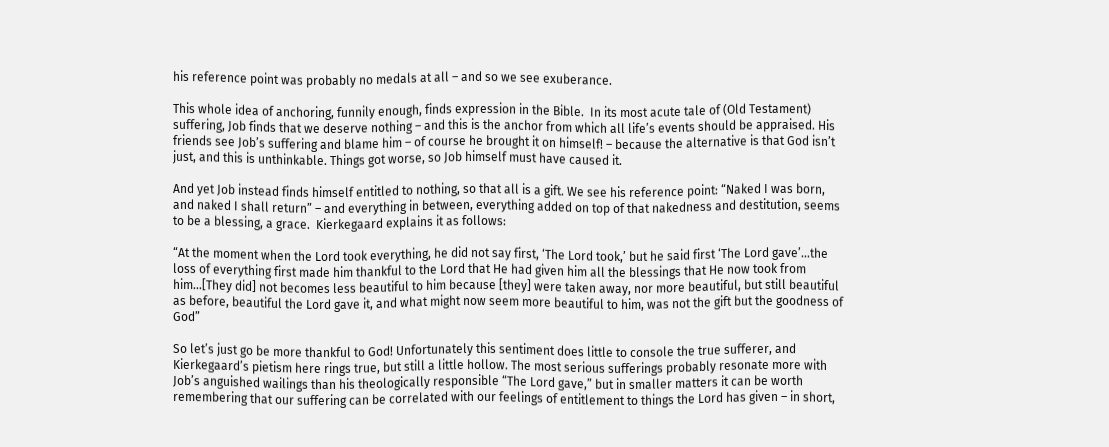his reference point was probably no medals at all – and so we see exuberance.

This whole idea of anchoring, funnily enough, finds expression in the Bible.  In its most acute tale of (Old Testament) suffering, Job finds that we deserve nothing – and this is the anchor from which all life’s events should be appraised. His friends see Job’s suffering and blame him – of course he brought it on himself! – because the alternative is that God isn’t just, and this is unthinkable. Things got worse, so Job himself must have caused it.

And yet Job instead finds himself entitled to nothing, so that all is a gift. We see his reference point: “Naked I was born, and naked I shall return” – and everything in between, everything added on top of that nakedness and destitution, seems to be a blessing, a grace.  Kierkegaard explains it as follows:

“At the moment when the Lord took everything, he did not say first, ‘The Lord took,’ but he said first ‘The Lord gave’…the loss of everything first made him thankful to the Lord that He had given him all the blessings that He now took from him…[They did] not becomes less beautiful to him because [they] were taken away, nor more beautiful, but still beautiful as before, beautiful the Lord gave it, and what might now seem more beautiful to him, was not the gift but the goodness of God”

So let’s just go be more thankful to God! Unfortunately this sentiment does little to console the true sufferer, and Kierkegaard’s pietism here rings true, but still a little hollow. The most serious sufferings probably resonate more with Job’s anguished wailings than his theologically responsible “The Lord gave,” but in smaller matters it can be worth remembering that our suffering can be correlated with our feelings of entitlement to things the Lord has given – in short,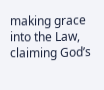making grace into the Law, claiming God’s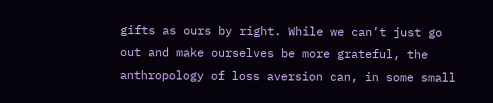gifts as ours by right. While we can’t just go out and make ourselves be more grateful, the anthropology of loss aversion can, in some small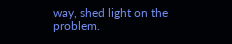way, shed light on the problem.